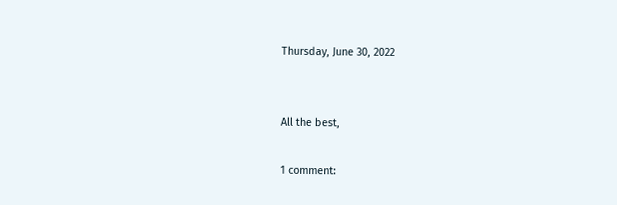Thursday, June 30, 2022


All the best,

1 comment: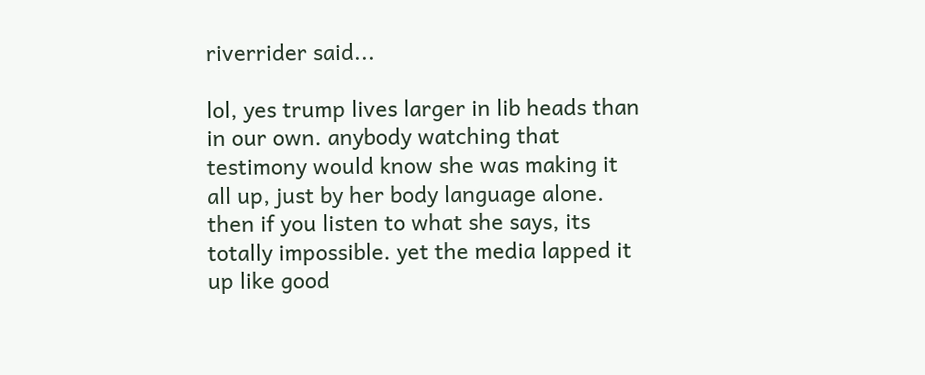riverrider said...

lol, yes trump lives larger in lib heads than in our own. anybody watching that testimony would know she was making it all up, just by her body language alone. then if you listen to what she says, its totally impossible. yet the media lapped it up like good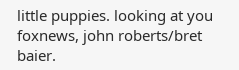little puppies. looking at you foxnews, john roberts/bret baier.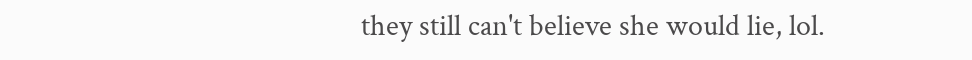they still can't believe she would lie, lol.